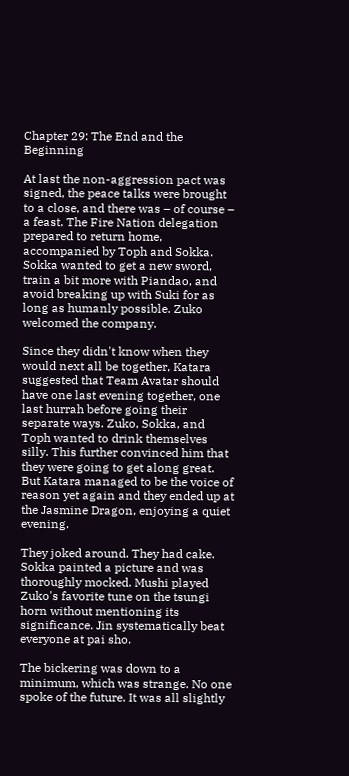Chapter 29: The End and the Beginning

At last the non-aggression pact was signed, the peace talks were brought to a close, and there was – of course – a feast. The Fire Nation delegation prepared to return home, accompanied by Toph and Sokka. Sokka wanted to get a new sword, train a bit more with Piandao, and avoid breaking up with Suki for as long as humanly possible. Zuko welcomed the company.

Since they didn't know when they would next all be together, Katara suggested that Team Avatar should have one last evening together, one last hurrah before going their separate ways. Zuko, Sokka, and Toph wanted to drink themselves silly. This further convinced him that they were going to get along great. But Katara managed to be the voice of reason yet again and they ended up at the Jasmine Dragon, enjoying a quiet evening.

They joked around. They had cake. Sokka painted a picture and was thoroughly mocked. Mushi played Zuko's favorite tune on the tsungi horn without mentioning its significance. Jin systematically beat everyone at pai sho.

The bickering was down to a minimum, which was strange. No one spoke of the future. It was all slightly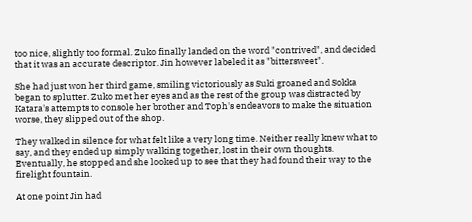too nice, slightly too formal. Zuko finally landed on the word "contrived", and decided that it was an accurate descriptor. Jin however labeled it as "bittersweet".

She had just won her third game, smiling victoriously as Suki groaned and Sokka began to splutter. Zuko met her eyes and as the rest of the group was distracted by Katara's attempts to console her brother and Toph's endeavors to make the situation worse, they slipped out of the shop.

They walked in silence for what felt like a very long time. Neither really knew what to say, and they ended up simply walking together, lost in their own thoughts. Eventually, he stopped and she looked up to see that they had found their way to the firelight fountain.

At one point Jin had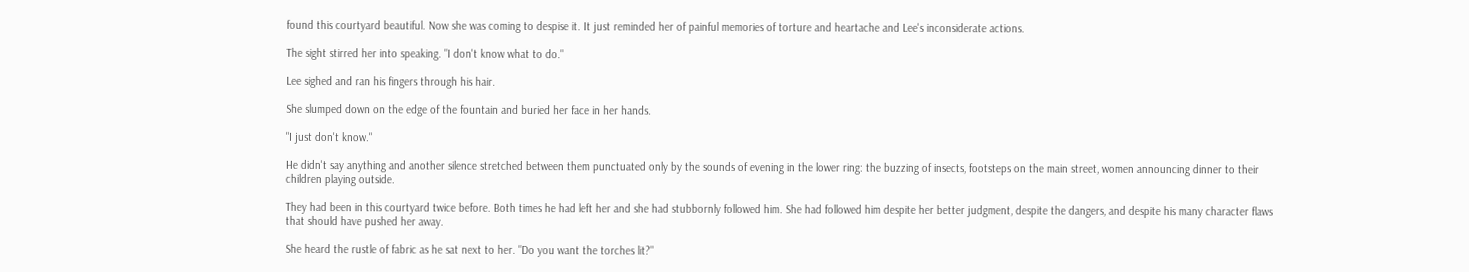found this courtyard beautiful. Now she was coming to despise it. It just reminded her of painful memories of torture and heartache and Lee's inconsiderate actions.

The sight stirred her into speaking. "I don't know what to do."

Lee sighed and ran his fingers through his hair.

She slumped down on the edge of the fountain and buried her face in her hands.

"I just don't know."

He didn't say anything and another silence stretched between them punctuated only by the sounds of evening in the lower ring: the buzzing of insects, footsteps on the main street, women announcing dinner to their children playing outside.

They had been in this courtyard twice before. Both times he had left her and she had stubbornly followed him. She had followed him despite her better judgment, despite the dangers, and despite his many character flaws that should have pushed her away.

She heard the rustle of fabric as he sat next to her. "Do you want the torches lit?"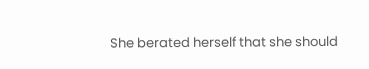She berated herself that she should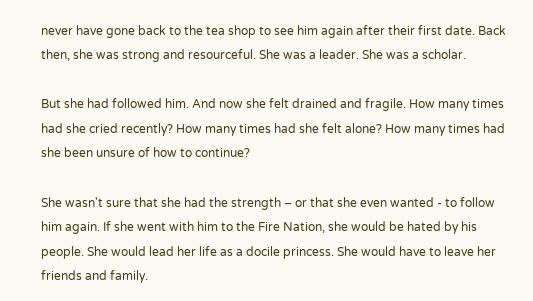never have gone back to the tea shop to see him again after their first date. Back then, she was strong and resourceful. She was a leader. She was a scholar.

But she had followed him. And now she felt drained and fragile. How many times had she cried recently? How many times had she felt alone? How many times had she been unsure of how to continue?

She wasn't sure that she had the strength – or that she even wanted - to follow him again. If she went with him to the Fire Nation, she would be hated by his people. She would lead her life as a docile princess. She would have to leave her friends and family.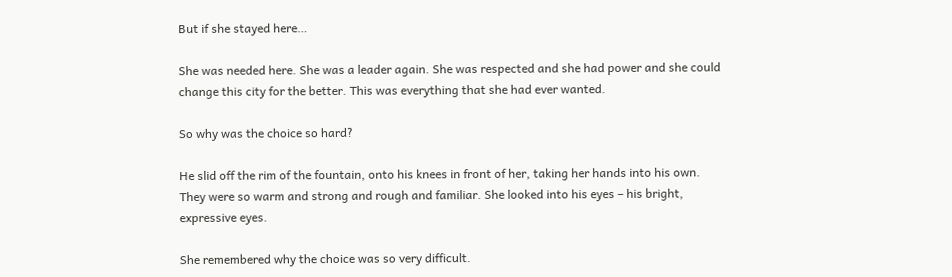But if she stayed here…

She was needed here. She was a leader again. She was respected and she had power and she could change this city for the better. This was everything that she had ever wanted.

So why was the choice so hard?

He slid off the rim of the fountain, onto his knees in front of her, taking her hands into his own. They were so warm and strong and rough and familiar. She looked into his eyes – his bright, expressive eyes.

She remembered why the choice was so very difficult.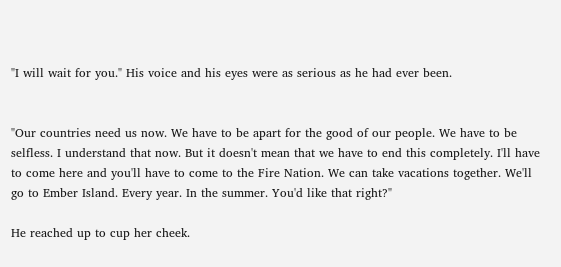"I will wait for you." His voice and his eyes were as serious as he had ever been.


"Our countries need us now. We have to be apart for the good of our people. We have to be selfless. I understand that now. But it doesn't mean that we have to end this completely. I'll have to come here and you'll have to come to the Fire Nation. We can take vacations together. We'll go to Ember Island. Every year. In the summer. You'd like that right?"

He reached up to cup her cheek.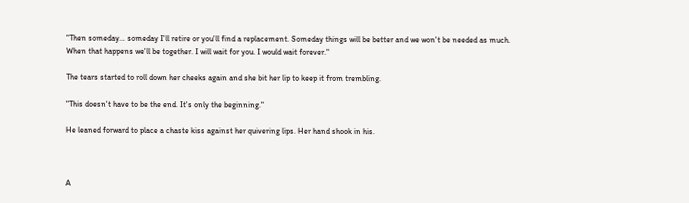"Then someday… someday I'll retire or you'll find a replacement. Someday things will be better and we won't be needed as much. When that happens we'll be together. I will wait for you. I would wait forever."

The tears started to roll down her cheeks again and she bit her lip to keep it from trembling.

"This doesn't have to be the end. It's only the beginning."

He leaned forward to place a chaste kiss against her quivering lips. Her hand shook in his.



A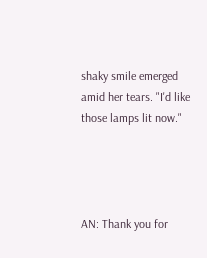shaky smile emerged amid her tears. "I'd like those lamps lit now."




AN: Thank you for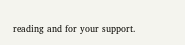reading and for your support.